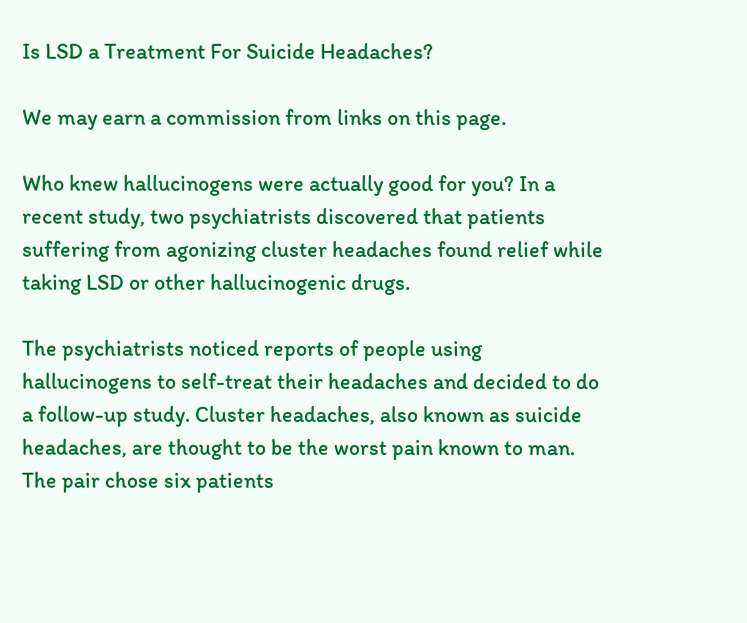Is LSD a Treatment For Suicide Headaches?

We may earn a commission from links on this page.

Who knew hallucinogens were actually good for you? In a recent study, two psychiatrists discovered that patients suffering from agonizing cluster headaches found relief while taking LSD or other hallucinogenic drugs.

The psychiatrists noticed reports of people using hallucinogens to self-treat their headaches and decided to do a follow-up study. Cluster headaches, also known as suicide headaches, are thought to be the worst pain known to man. The pair chose six patients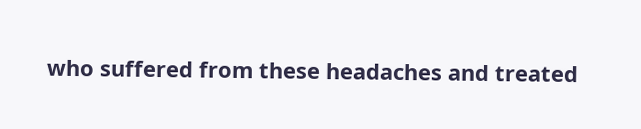who suffered from these headaches and treated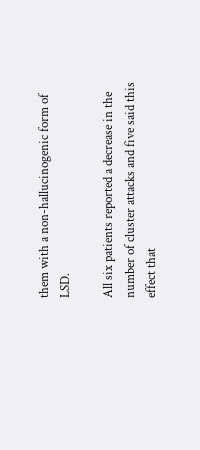them with a non-hallucinogenic form of LSD.

All six patients reported a decrease in the number of cluster attacks and five said this effect that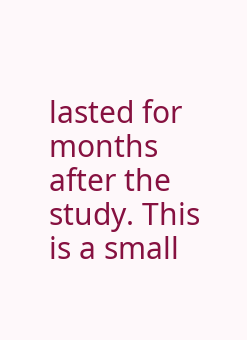lasted for months after the study. This is a small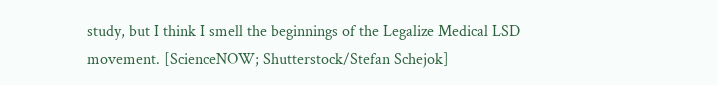study, but I think I smell the beginnings of the Legalize Medical LSD movement. [ScienceNOW; Shutterstock/Stefan Schejok]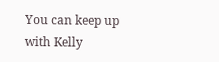You can keep up with Kelly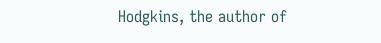Hodgkins, the author of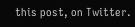this post, on Twitter.